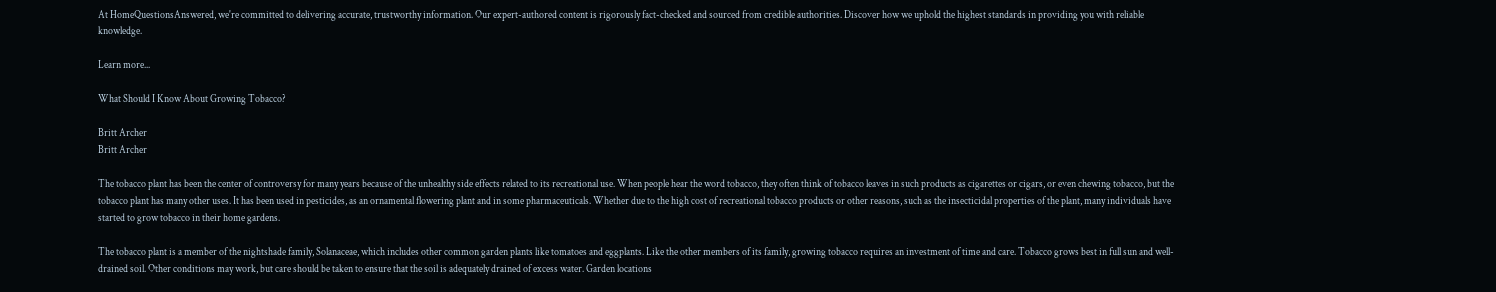At HomeQuestionsAnswered, we're committed to delivering accurate, trustworthy information. Our expert-authored content is rigorously fact-checked and sourced from credible authorities. Discover how we uphold the highest standards in providing you with reliable knowledge.

Learn more...

What Should I Know About Growing Tobacco?

Britt Archer
Britt Archer

The tobacco plant has been the center of controversy for many years because of the unhealthy side effects related to its recreational use. When people hear the word tobacco, they often think of tobacco leaves in such products as cigarettes or cigars, or even chewing tobacco, but the tobacco plant has many other uses. It has been used in pesticides, as an ornamental flowering plant and in some pharmaceuticals. Whether due to the high cost of recreational tobacco products or other reasons, such as the insecticidal properties of the plant, many individuals have started to grow tobacco in their home gardens.

The tobacco plant is a member of the nightshade family, Solanaceae, which includes other common garden plants like tomatoes and eggplants. Like the other members of its family, growing tobacco requires an investment of time and care. Tobacco grows best in full sun and well-drained soil. Other conditions may work, but care should be taken to ensure that the soil is adequately drained of excess water. Garden locations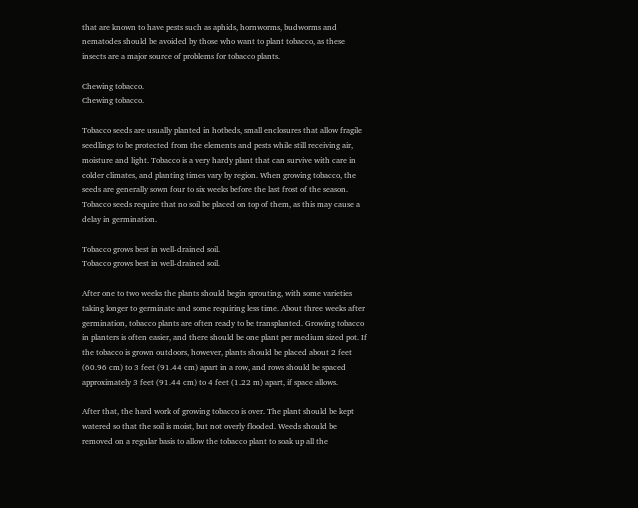that are known to have pests such as aphids, hornworms, budworms and nematodes should be avoided by those who want to plant tobacco, as these insects are a major source of problems for tobacco plants.

Chewing tobacco.
Chewing tobacco.

Tobacco seeds are usually planted in hotbeds, small enclosures that allow fragile seedlings to be protected from the elements and pests while still receiving air, moisture and light. Tobacco is a very hardy plant that can survive with care in colder climates, and planting times vary by region. When growing tobacco, the seeds are generally sown four to six weeks before the last frost of the season. Tobacco seeds require that no soil be placed on top of them, as this may cause a delay in germination.

Tobacco grows best in well-drained soil.
Tobacco grows best in well-drained soil.

After one to two weeks the plants should begin sprouting, with some varieties taking longer to germinate and some requiring less time. About three weeks after germination, tobacco plants are often ready to be transplanted. Growing tobacco in planters is often easier, and there should be one plant per medium sized pot. If the tobacco is grown outdoors, however, plants should be placed about 2 feet (60.96 cm) to 3 feet (91.44 cm) apart in a row, and rows should be spaced approximately 3 feet (91.44 cm) to 4 feet (1.22 m) apart, if space allows.

After that, the hard work of growing tobacco is over. The plant should be kept watered so that the soil is moist, but not overly flooded. Weeds should be removed on a regular basis to allow the tobacco plant to soak up all the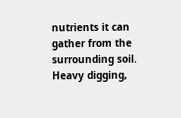nutrients it can gather from the surrounding soil. Heavy digging,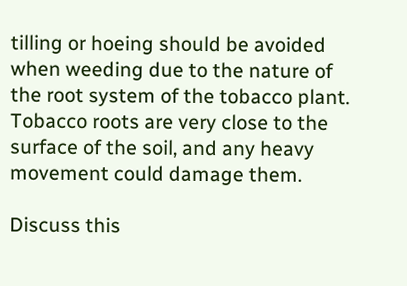tilling or hoeing should be avoided when weeding due to the nature of the root system of the tobacco plant. Tobacco roots are very close to the surface of the soil, and any heavy movement could damage them.

Discuss this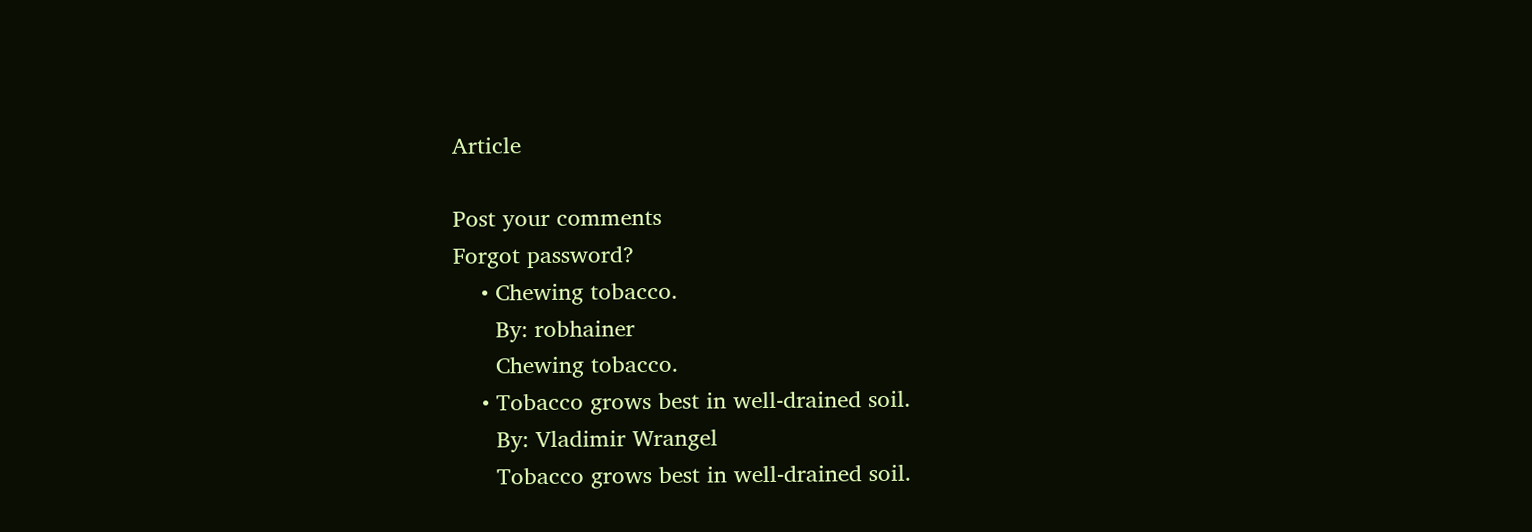Article

Post your comments
Forgot password?
    • Chewing tobacco.
      By: robhainer
      Chewing tobacco.
    • Tobacco grows best in well-drained soil.
      By: Vladimir Wrangel
      Tobacco grows best in well-drained soil.